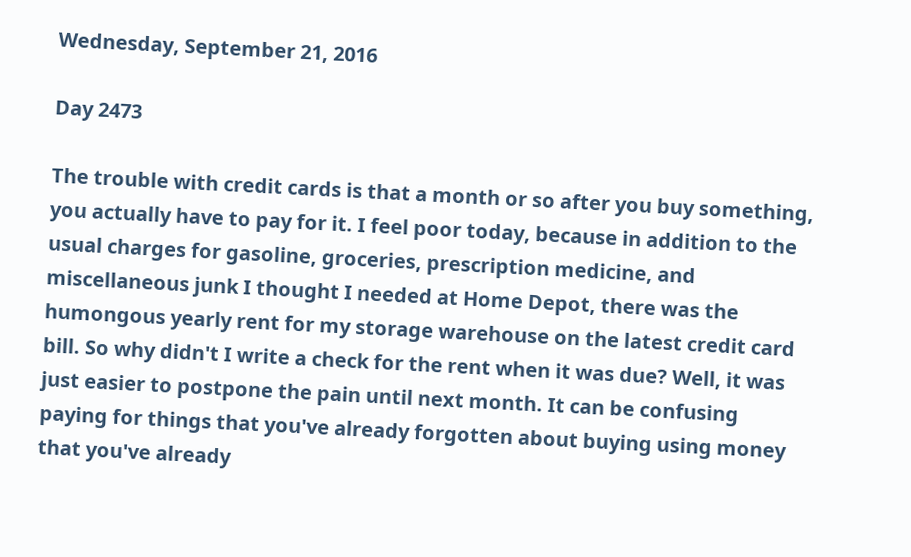Wednesday, September 21, 2016

Day 2473

The trouble with credit cards is that a month or so after you buy something, you actually have to pay for it. I feel poor today, because in addition to the usual charges for gasoline, groceries, prescription medicine, and miscellaneous junk I thought I needed at Home Depot, there was the humongous yearly rent for my storage warehouse on the latest credit card bill. So why didn't I write a check for the rent when it was due? Well, it was just easier to postpone the pain until next month. It can be confusing paying for things that you've already forgotten about buying using money that you've already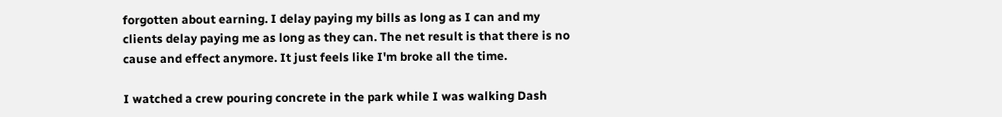forgotten about earning. I delay paying my bills as long as I can and my clients delay paying me as long as they can. The net result is that there is no cause and effect anymore. It just feels like I'm broke all the time.

I watched a crew pouring concrete in the park while I was walking Dash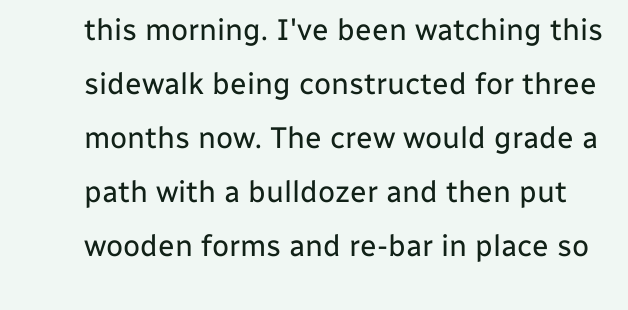this morning. I've been watching this sidewalk being constructed for three months now. The crew would grade a path with a bulldozer and then put wooden forms and re-bar in place so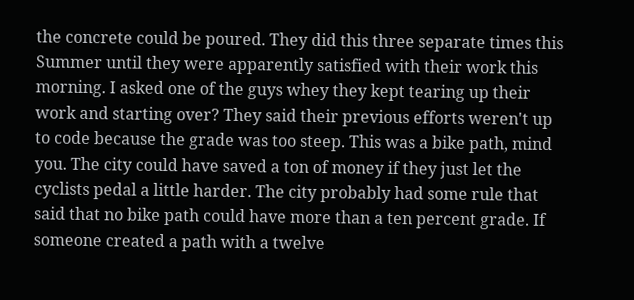the concrete could be poured. They did this three separate times this Summer until they were apparently satisfied with their work this morning. I asked one of the guys whey they kept tearing up their work and starting over? They said their previous efforts weren't up to code because the grade was too steep. This was a bike path, mind you. The city could have saved a ton of money if they just let the cyclists pedal a little harder. The city probably had some rule that said that no bike path could have more than a ten percent grade. If someone created a path with a twelve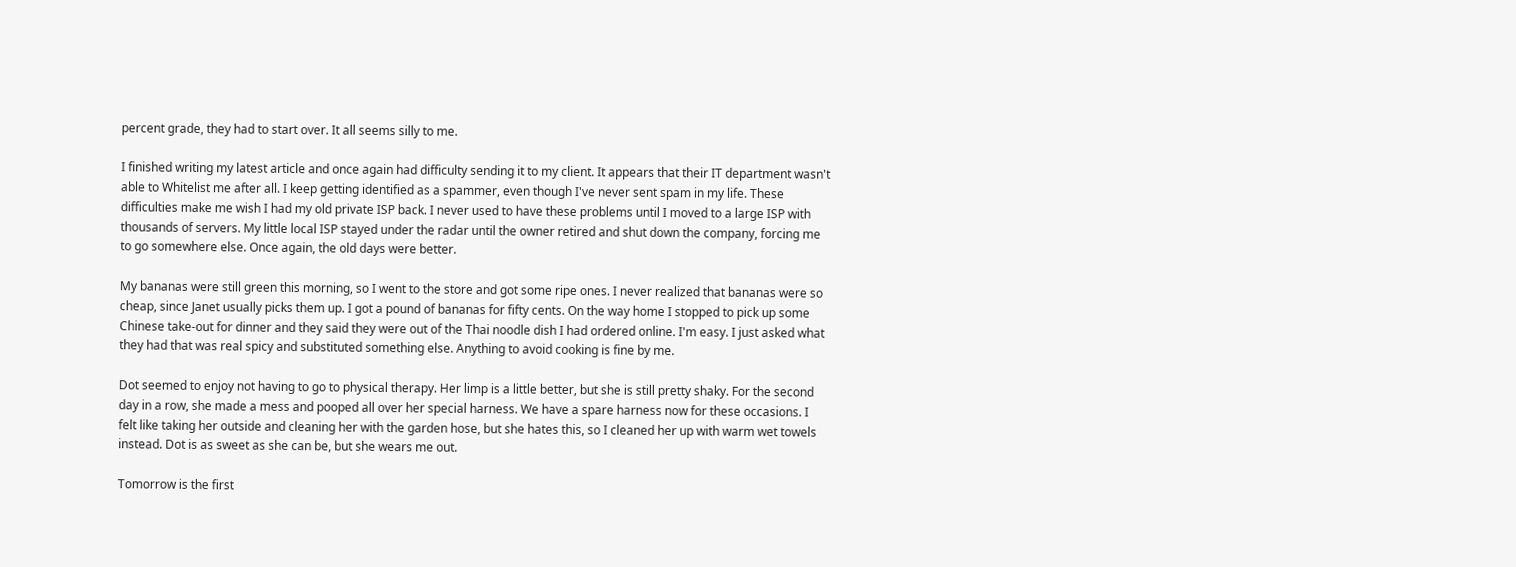percent grade, they had to start over. It all seems silly to me.

I finished writing my latest article and once again had difficulty sending it to my client. It appears that their IT department wasn't able to Whitelist me after all. I keep getting identified as a spammer, even though I've never sent spam in my life. These difficulties make me wish I had my old private ISP back. I never used to have these problems until I moved to a large ISP with thousands of servers. My little local ISP stayed under the radar until the owner retired and shut down the company, forcing me to go somewhere else. Once again, the old days were better.

My bananas were still green this morning, so I went to the store and got some ripe ones. I never realized that bananas were so cheap, since Janet usually picks them up. I got a pound of bananas for fifty cents. On the way home I stopped to pick up some Chinese take-out for dinner and they said they were out of the Thai noodle dish I had ordered online. I'm easy. I just asked what they had that was real spicy and substituted something else. Anything to avoid cooking is fine by me.

Dot seemed to enjoy not having to go to physical therapy. Her limp is a little better, but she is still pretty shaky. For the second day in a row, she made a mess and pooped all over her special harness. We have a spare harness now for these occasions. I felt like taking her outside and cleaning her with the garden hose, but she hates this, so I cleaned her up with warm wet towels instead. Dot is as sweet as she can be, but she wears me out.

Tomorrow is the first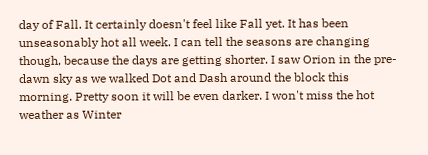day of Fall. It certainly doesn't feel like Fall yet. It has been unseasonably hot all week. I can tell the seasons are changing though, because the days are getting shorter. I saw Orion in the pre-dawn sky as we walked Dot and Dash around the block this morning. Pretty soon it will be even darker. I won't miss the hot weather as Winter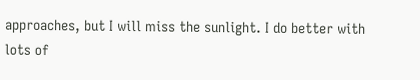approaches, but I will miss the sunlight. I do better with lots of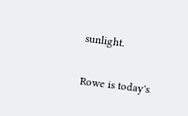sunlight.

Rowe is today's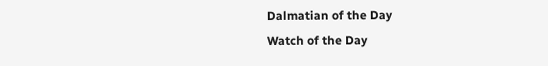Dalmatian of the Day
Watch of the Day